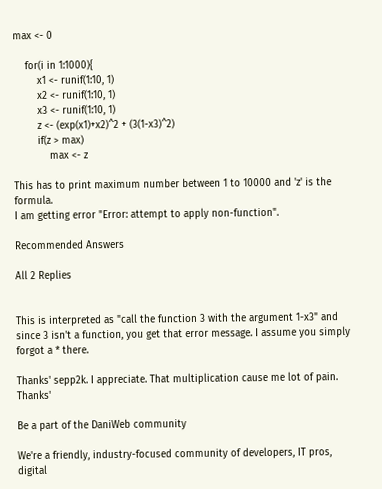max <- 0

    for(i in 1:1000){
        x1 <- runif(1:10, 1)
        x2 <- runif(1:10, 1)
        x3 <- runif(1:10, 1)
        z <- (exp(x1)+x2)^2 + (3(1-x3)^2)
        if(z > max)
            max <- z

This has to print maximum number between 1 to 10000 and 'z' is the formula.
I am getting error "Error: attempt to apply non-function".

Recommended Answers

All 2 Replies


This is interpreted as "call the function 3 with the argument 1-x3" and since 3 isn't a function, you get that error message. I assume you simply forgot a * there.

Thanks' sepp2k. I appreciate. That multiplication cause me lot of pain. Thanks'

Be a part of the DaniWeb community

We're a friendly, industry-focused community of developers, IT pros, digital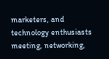marketers, and technology enthusiasts meeting, networking,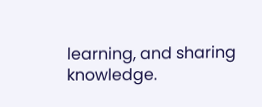learning, and sharing knowledge.